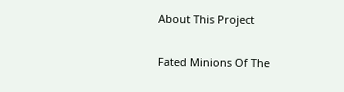About This Project

Fated Minions Of The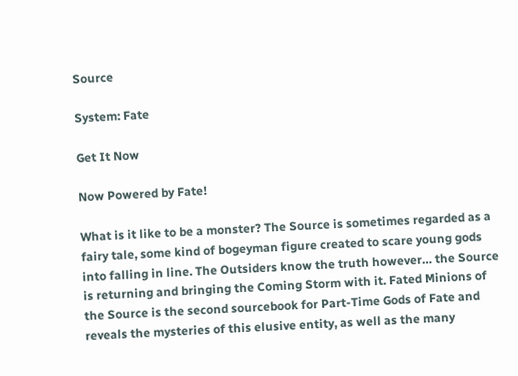Source

System: Fate

Get It Now

Now Powered by Fate!

What is it like to be a monster? The Source is sometimes regarded as a fairy tale, some kind of bogeyman figure created to scare young gods into falling in line. The Outsiders know the truth however… the Source is returning and bringing the Coming Storm with it. Fated Minions of the Source is the second sourcebook for Part-Time Gods of Fate and reveals the mysteries of this elusive entity, as well as the many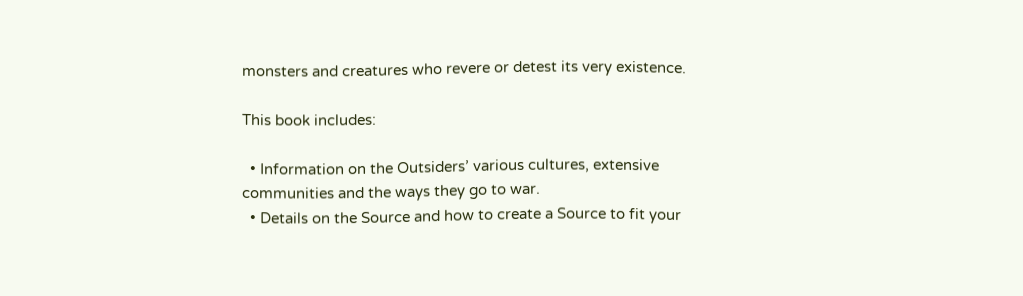monsters and creatures who revere or detest its very existence.

This book includes:

  • Information on the Outsiders’ various cultures, extensive communities and the ways they go to war.
  • Details on the Source and how to create a Source to fit your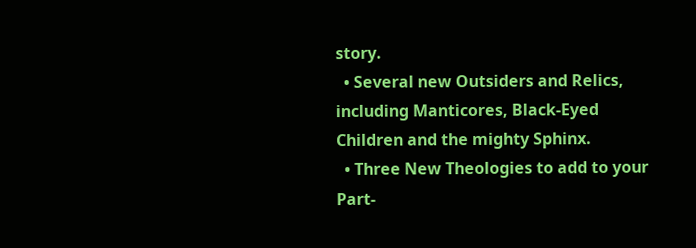story.
  • Several new Outsiders and Relics, including Manticores, Black-Eyed Children and the mighty Sphinx.
  • Three New Theologies to add to your Part-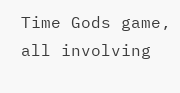Time Gods game, all involving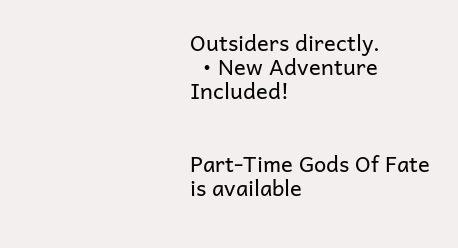Outsiders directly.
  • New Adventure Included!


Part-Time Gods Of Fate is available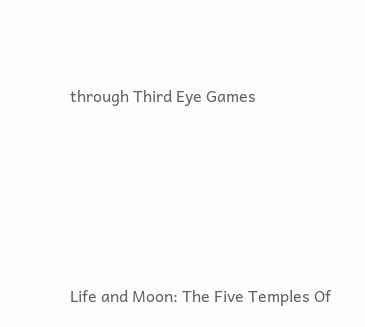through Third Eye Games





Life and Moon: The Five Temples Of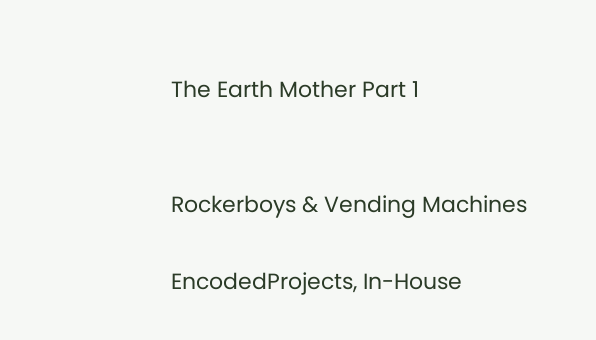The Earth Mother Part 1


Rockerboys & Vending Machines

EncodedProjects, In-House